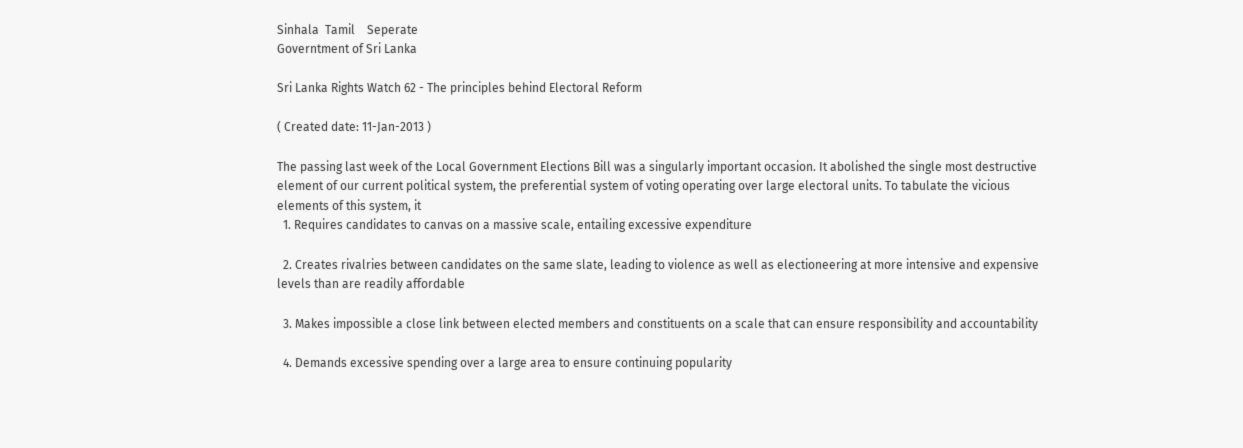Sinhala  Tamil    Seperate
Governtment of Sri Lanka

Sri Lanka Rights Watch 62 - The principles behind Electoral Reform

( Created date: 11-Jan-2013 )

The passing last week of the Local Government Elections Bill was a singularly important occasion. It abolished the single most destructive element of our current political system, the preferential system of voting operating over large electoral units. To tabulate the vicious elements of this system, it
  1. Requires candidates to canvas on a massive scale, entailing excessive expenditure

  2. Creates rivalries between candidates on the same slate, leading to violence as well as electioneering at more intensive and expensive levels than are readily affordable

  3. Makes impossible a close link between elected members and constituents on a scale that can ensure responsibility and accountability

  4. Demands excessive spending over a large area to ensure continuing popularity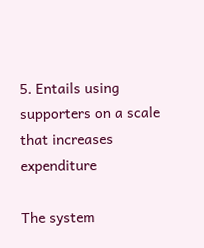5. Entails using supporters on a scale that increases expenditure

The system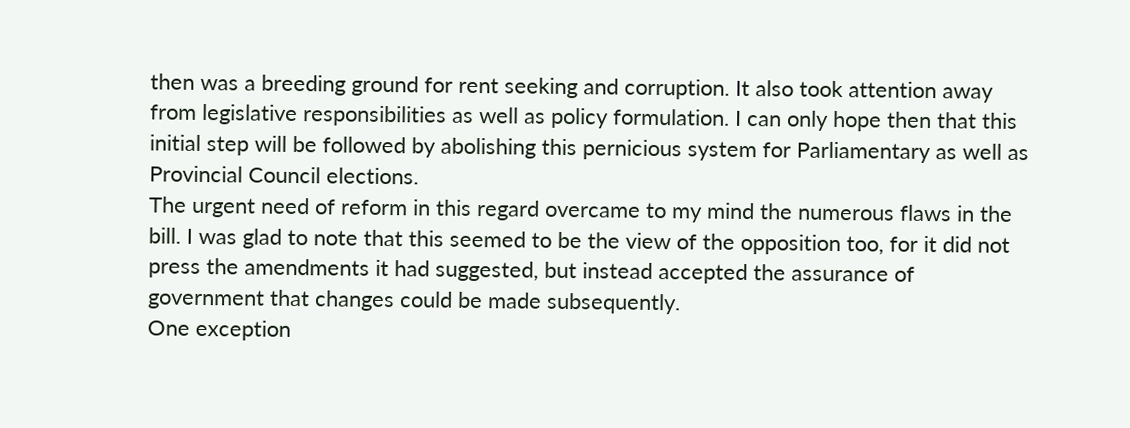then was a breeding ground for rent seeking and corruption. It also took attention away from legislative responsibilities as well as policy formulation. I can only hope then that this initial step will be followed by abolishing this pernicious system for Parliamentary as well as Provincial Council elections.
The urgent need of reform in this regard overcame to my mind the numerous flaws in the bill. I was glad to note that this seemed to be the view of the opposition too, for it did not press the amendments it had suggested, but instead accepted the assurance of government that changes could be made subsequently.
One exception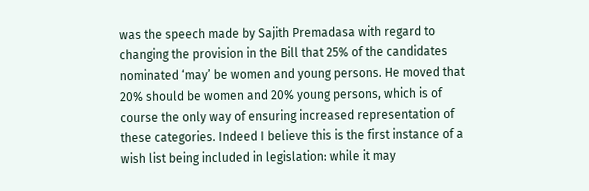was the speech made by Sajith Premadasa with regard to changing the provision in the Bill that 25% of the candidates nominated ‘may’ be women and young persons. He moved that 20% should be women and 20% young persons, which is of course the only way of ensuring increased representation of these categories. Indeed I believe this is the first instance of a wish list being included in legislation: while it may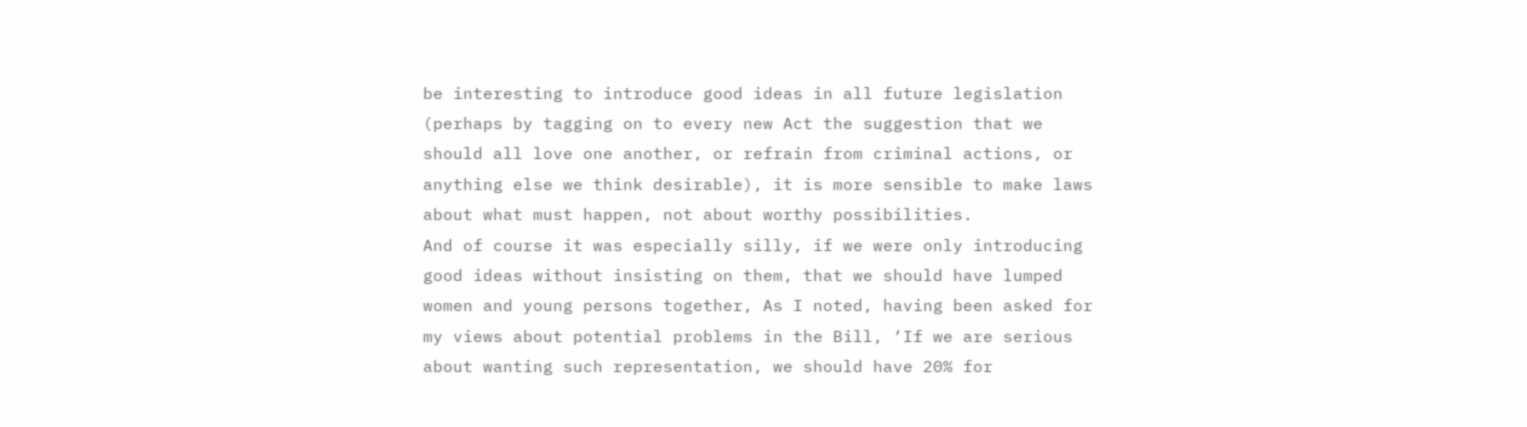be interesting to introduce good ideas in all future legislation (perhaps by tagging on to every new Act the suggestion that we should all love one another, or refrain from criminal actions, or anything else we think desirable), it is more sensible to make laws about what must happen, not about worthy possibilities.
And of course it was especially silly, if we were only introducing good ideas without insisting on them, that we should have lumped women and young persons together, As I noted, having been asked for my views about potential problems in the Bill, ‘If we are serious about wanting such representation, we should have 20% for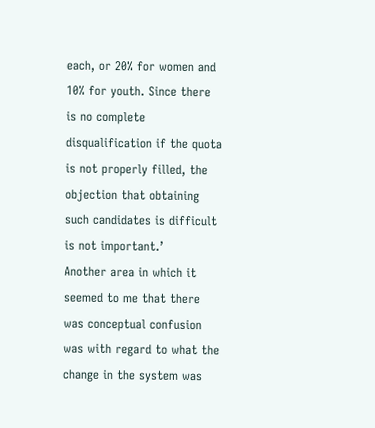each, or 20% for women and 10% for youth. Since there is no complete disqualification if the quota is not properly filled, the objection that obtaining such candidates is difficult is not important.’
Another area in which it seemed to me that there was conceptual confusion was with regard to what the change in the system was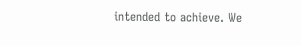intended to achieve. We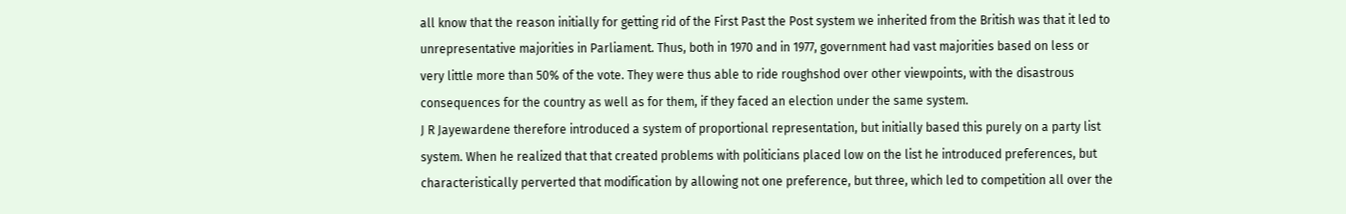all know that the reason initially for getting rid of the First Past the Post system we inherited from the British was that it led to unrepresentative majorities in Parliament. Thus, both in 1970 and in 1977, government had vast majorities based on less or very little more than 50% of the vote. They were thus able to ride roughshod over other viewpoints, with the disastrous consequences for the country as well as for them, if they faced an election under the same system.
J R Jayewardene therefore introduced a system of proportional representation, but initially based this purely on a party list system. When he realized that that created problems with politicians placed low on the list he introduced preferences, but characteristically perverted that modification by allowing not one preference, but three, which led to competition all over the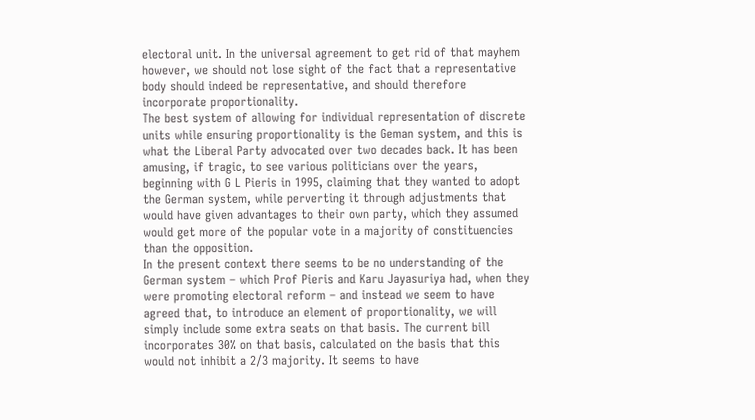electoral unit. In the universal agreement to get rid of that mayhem however, we should not lose sight of the fact that a representative body should indeed be representative, and should therefore incorporate proportionality.
The best system of allowing for individual representation of discrete units while ensuring proportionality is the Geman system, and this is what the Liberal Party advocated over two decades back. It has been amusing, if tragic, to see various politicians over the years, beginning with G L Pieris in 1995, claiming that they wanted to adopt the German system, while perverting it through adjustments that would have given advantages to their own party, which they assumed would get more of the popular vote in a majority of constituencies than the opposition.
In the present context there seems to be no understanding of the German system – which Prof Pieris and Karu Jayasuriya had, when they were promoting electoral reform – and instead we seem to have agreed that, to introduce an element of proportionality, we will simply include some extra seats on that basis. The current bill incorporates 30% on that basis, calculated on the basis that this would not inhibit a 2/3 majority. It seems to have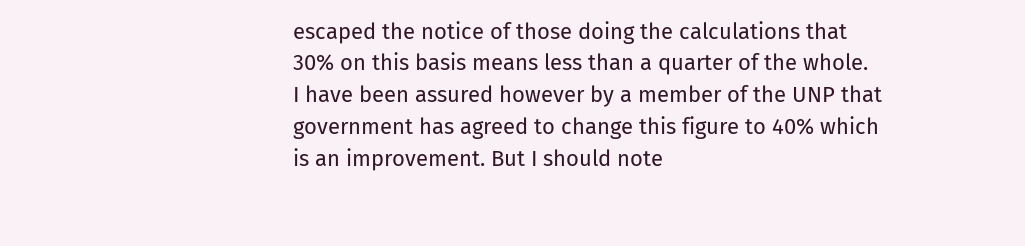escaped the notice of those doing the calculations that 30% on this basis means less than a quarter of the whole.
I have been assured however by a member of the UNP that government has agreed to change this figure to 40% which is an improvement. But I should note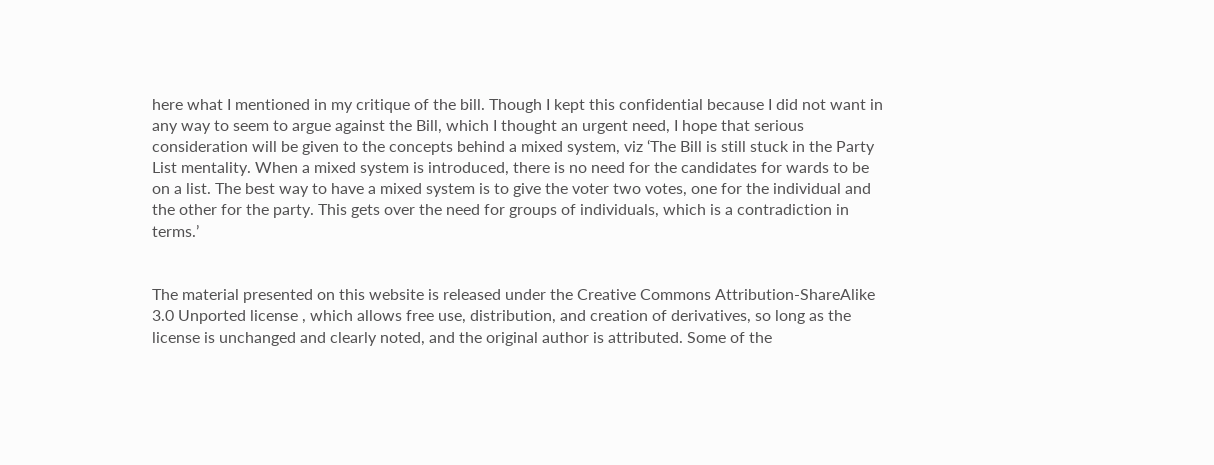here what I mentioned in my critique of the bill. Though I kept this confidential because I did not want in any way to seem to argue against the Bill, which I thought an urgent need, I hope that serious consideration will be given to the concepts behind a mixed system, viz ‘The Bill is still stuck in the Party List mentality. When a mixed system is introduced, there is no need for the candidates for wards to be on a list. The best way to have a mixed system is to give the voter two votes, one for the individual and the other for the party. This gets over the need for groups of individuals, which is a contradiction in terms.’


The material presented on this website is released under the Creative Commons Attribution-ShareAlike 3.0 Unported license , which allows free use, distribution, and creation of derivatives, so long as the license is unchanged and clearly noted, and the original author is attributed. Some of the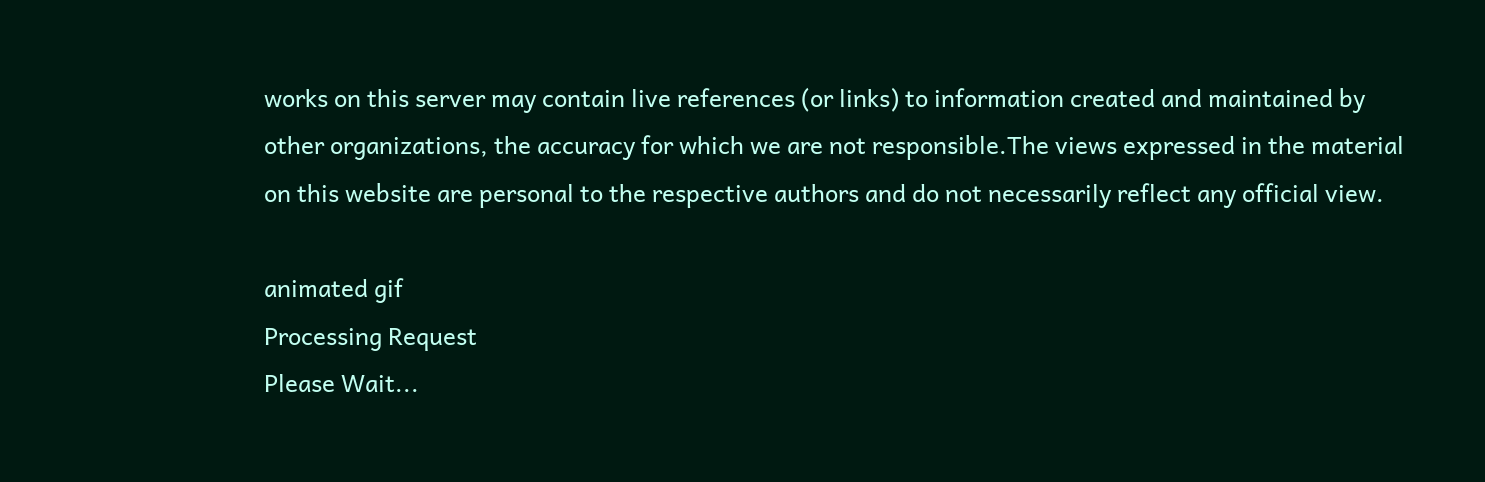works on this server may contain live references (or links) to information created and maintained by other organizations, the accuracy for which we are not responsible.The views expressed in the material on this website are personal to the respective authors and do not necessarily reflect any official view.

animated gif
Processing Request
Please Wait...